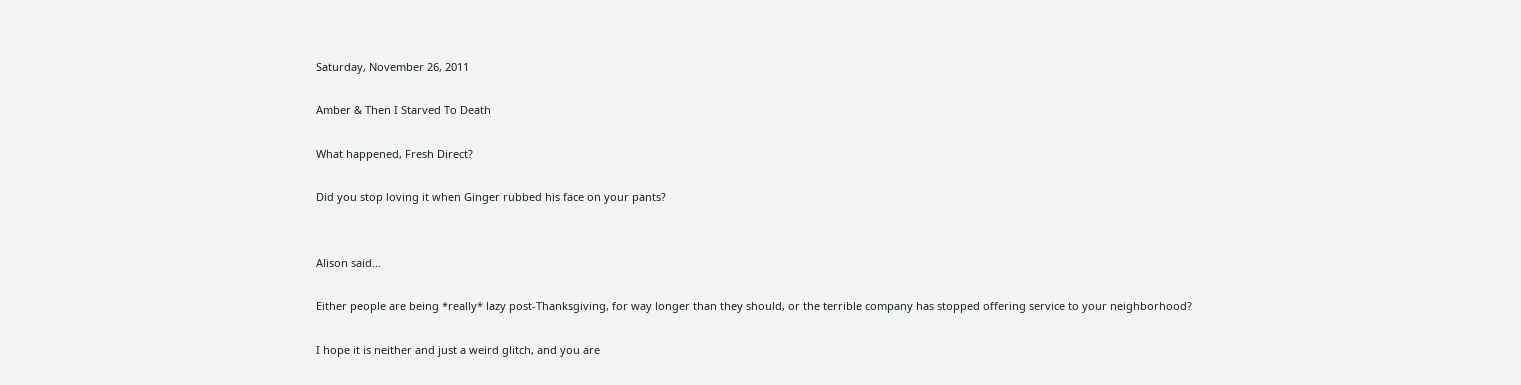Saturday, November 26, 2011

Amber & Then I Starved To Death

What happened, Fresh Direct?

Did you stop loving it when Ginger rubbed his face on your pants?


Alison said...

Either people are being *really* lazy post-Thanksgiving, for way longer than they should, or the terrible company has stopped offering service to your neighborhood?

I hope it is neither and just a weird glitch, and you are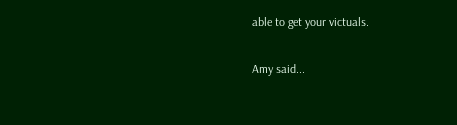able to get your victuals.

Amy said...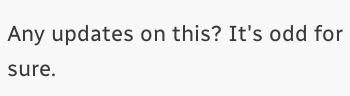Any updates on this? It's odd for sure.